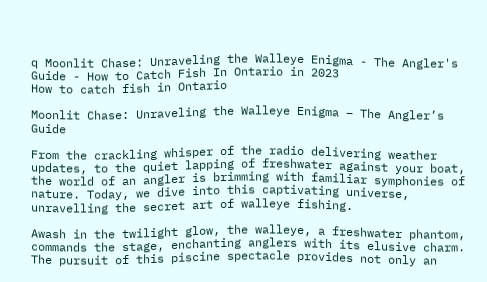q Moonlit Chase: Unraveling the Walleye Enigma - The Angler's Guide - How to Catch Fish In Ontario in 2023
How to catch fish in Ontario

Moonlit Chase: Unraveling the Walleye Enigma – The Angler’s Guide

From the crackling whisper of the radio delivering weather updates, to the quiet lapping of freshwater against your boat, the world of an angler is brimming with familiar symphonies of nature. Today, we dive into this captivating universe, unravelling the secret art of walleye fishing.

Awash in the twilight glow, the walleye, a freshwater phantom, commands the stage, enchanting anglers with its elusive charm. The pursuit of this piscine spectacle provides not only an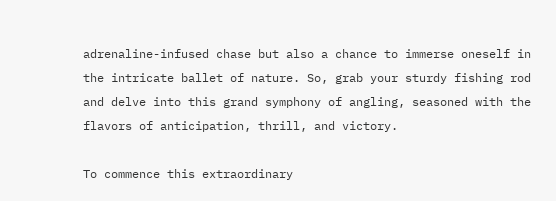adrenaline-infused chase but also a chance to immerse oneself in the intricate ballet of nature. So, grab your sturdy fishing rod and delve into this grand symphony of angling, seasoned with the flavors of anticipation, thrill, and victory.

To commence this extraordinary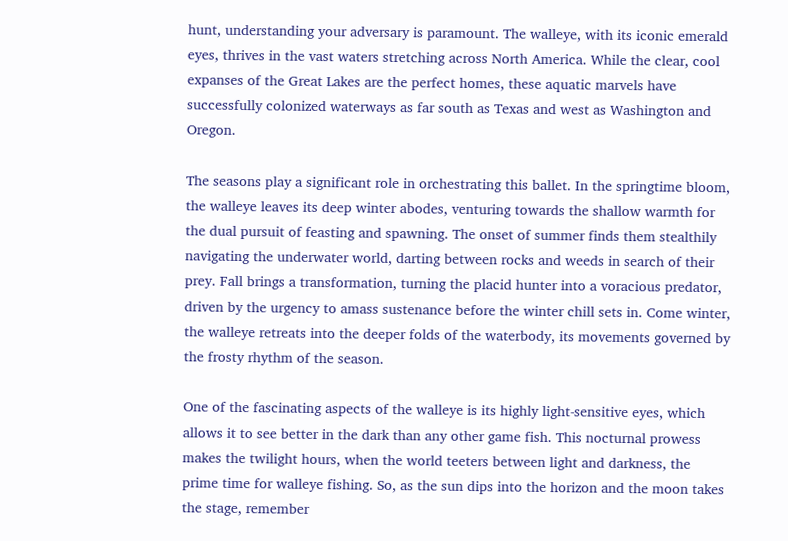hunt, understanding your adversary is paramount. The walleye, with its iconic emerald eyes, thrives in the vast waters stretching across North America. While the clear, cool expanses of the Great Lakes are the perfect homes, these aquatic marvels have successfully colonized waterways as far south as Texas and west as Washington and Oregon.

The seasons play a significant role in orchestrating this ballet. In the springtime bloom, the walleye leaves its deep winter abodes, venturing towards the shallow warmth for the dual pursuit of feasting and spawning. The onset of summer finds them stealthily navigating the underwater world, darting between rocks and weeds in search of their prey. Fall brings a transformation, turning the placid hunter into a voracious predator, driven by the urgency to amass sustenance before the winter chill sets in. Come winter, the walleye retreats into the deeper folds of the waterbody, its movements governed by the frosty rhythm of the season.

One of the fascinating aspects of the walleye is its highly light-sensitive eyes, which allows it to see better in the dark than any other game fish. This nocturnal prowess makes the twilight hours, when the world teeters between light and darkness, the prime time for walleye fishing. So, as the sun dips into the horizon and the moon takes the stage, remember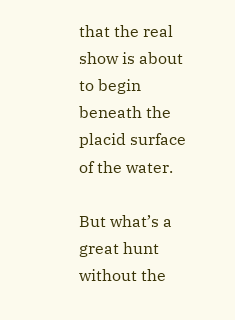that the real show is about to begin beneath the placid surface of the water.

But what’s a great hunt without the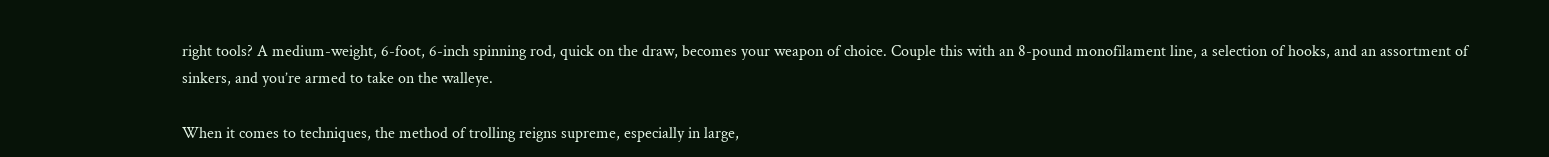right tools? A medium-weight, 6-foot, 6-inch spinning rod, quick on the draw, becomes your weapon of choice. Couple this with an 8-pound monofilament line, a selection of hooks, and an assortment of sinkers, and you’re armed to take on the walleye.

When it comes to techniques, the method of trolling reigns supreme, especially in large,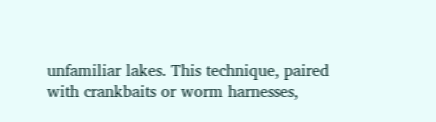unfamiliar lakes. This technique, paired with crankbaits or worm harnesses,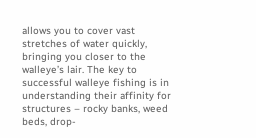allows you to cover vast stretches of water quickly, bringing you closer to the walleye’s lair. The key to successful walleye fishing is in understanding their affinity for structures – rocky banks, weed beds, drop-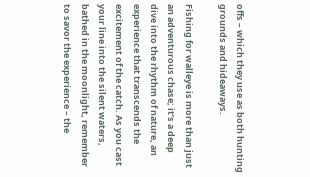offs – which they use as both hunting grounds and hideaways.

Fishing for walleye is more than just an adventurous chase; it’s a deep dive into the rhythm of nature, an experience that transcends the excitement of the catch. As you cast your line into the silent waters, bathed in the moonlight, remember to savor the experience – the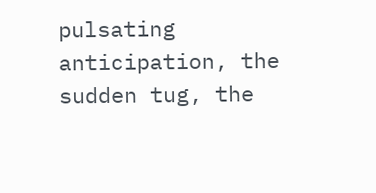pulsating anticipation, the sudden tug, the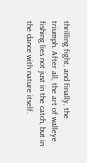thrilling fight, and finally, the triumph. After all, the art of walleye fishing lies not just in the catch, but in the dance with nature itself.